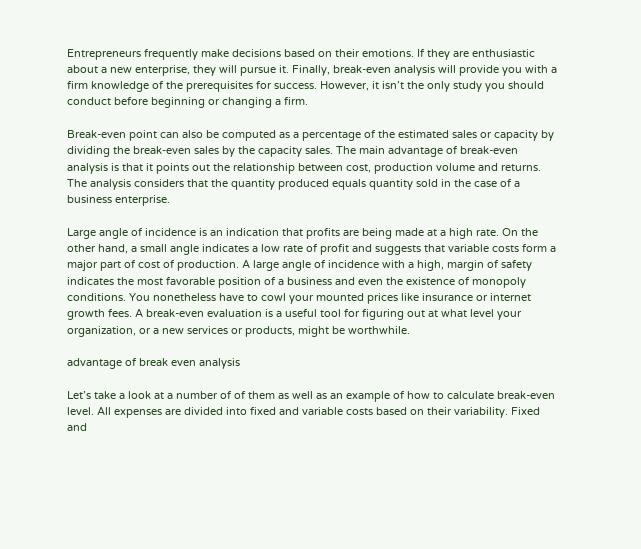Entrepreneurs frequently make decisions based on their emotions. If they are enthusiastic about a new enterprise, they will pursue it. Finally, break-even analysis will provide you with a firm knowledge of the prerequisites for success. However, it isn’t the only study you should conduct before beginning or changing a firm.

Break-even point can also be computed as a percentage of the estimated sales or capacity by dividing the break-even sales by the capacity sales. The main advantage of break-even analysis is that it points out the relationship between cost, production volume and returns. The analysis considers that the quantity produced equals quantity sold in the case of a business enterprise.

Large angle of incidence is an indication that profits are being made at a high rate. On the other hand, a small angle indicates a low rate of profit and suggests that variable costs form a major part of cost of production. A large angle of incidence with a high, margin of safety indicates the most favorable position of a business and even the existence of monopoly conditions. You nonetheless have to cowl your mounted prices like insurance or internet growth fees. A break-even evaluation is a useful tool for figuring out at what level your organization, or a new services or products, might be worthwhile.

advantage of break even analysis

Let’s take a look at a number of of them as well as an example of how to calculate break-even level. All expenses are divided into fixed and variable costs based on their variability. Fixed and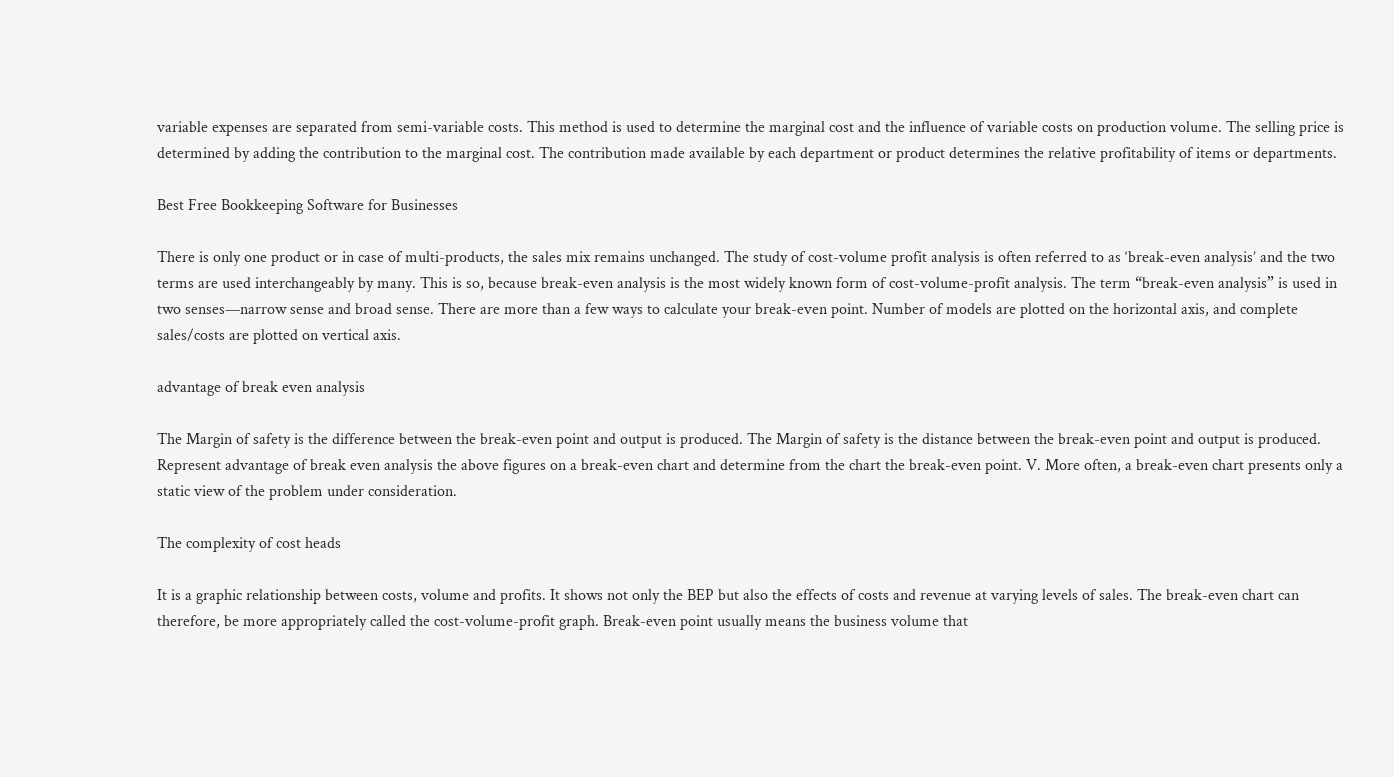variable expenses are separated from semi-variable costs. This method is used to determine the marginal cost and the influence of variable costs on production volume. The selling price is determined by adding the contribution to the marginal cost. The contribution made available by each department or product determines the relative profitability of items or departments.

Best Free Bookkeeping Software for Businesses

There is only one product or in case of multi-products, the sales mix remains unchanged. The study of cost-volume profit analysis is often referred to as ‘break-even analysis’ and the two terms are used interchangeably by many. This is so, because break-even analysis is the most widely known form of cost-volume-profit analysis. The term “break-even analysis” is used in two senses—narrow sense and broad sense. There are more than a few ways to calculate your break-even point. Number of models are plotted on the horizontal axis, and complete sales/costs are plotted on vertical axis.

advantage of break even analysis

The Margin of safety is the difference between the break-even point and output is produced. The Margin of safety is the distance between the break-even point and output is produced. Represent advantage of break even analysis the above figures on a break-even chart and determine from the chart the break-even point. V. More often, a break-even chart presents only a static view of the problem under consideration.

The complexity of cost heads

It is a graphic relationship between costs, volume and profits. It shows not only the BEP but also the effects of costs and revenue at varying levels of sales. The break-even chart can therefore, be more appropriately called the cost-volume-profit graph. Break-even point usually means the business volume that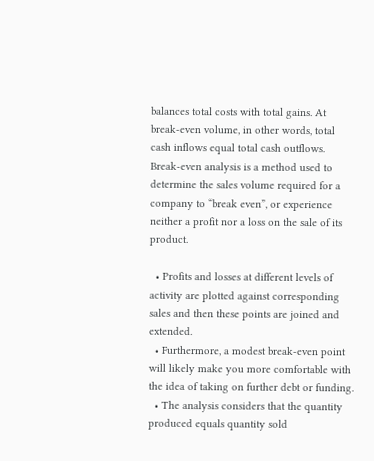balances total costs with total gains. At break-even volume, in other words, total cash inflows equal total cash outflows. Break-even analysis is a method used to determine the sales volume required for a company to “break even”, or experience neither a profit nor a loss on the sale of its product.

  • Profits and losses at different levels of activity are plotted against corresponding sales and then these points are joined and extended.
  • Furthermore, a modest break-even point will likely make you more comfortable with the idea of taking on further debt or funding.
  • The analysis considers that the quantity produced equals quantity sold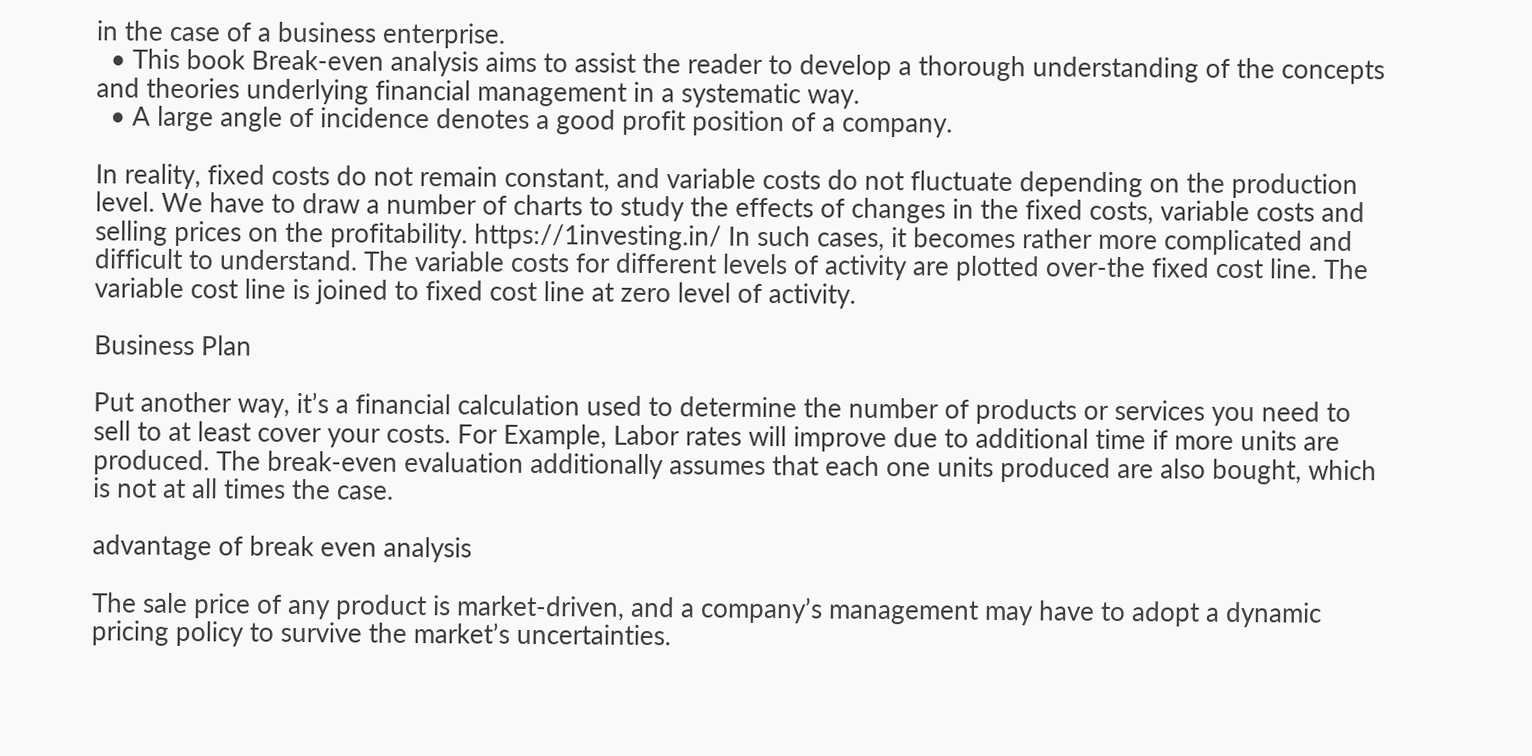in the case of a business enterprise.
  • This book Break-even analysis aims to assist the reader to develop a thorough understanding of the concepts and theories underlying financial management in a systematic way.
  • A large angle of incidence denotes a good profit position of a company.

In reality, fixed costs do not remain constant, and variable costs do not fluctuate depending on the production level. We have to draw a number of charts to study the effects of changes in the fixed costs, variable costs and selling prices on the profitability. https://1investing.in/ In such cases, it becomes rather more complicated and difficult to understand. The variable costs for different levels of activity are plotted over-the fixed cost line. The variable cost line is joined to fixed cost line at zero level of activity.

Business Plan

Put another way, it’s a financial calculation used to determine the number of products or services you need to sell to at least cover your costs. For Example, Labor rates will improve due to additional time if more units are produced. The break-even evaluation additionally assumes that each one units produced are also bought, which is not at all times the case.

advantage of break even analysis

The sale price of any product is market-driven, and a company’s management may have to adopt a dynamic pricing policy to survive the market’s uncertainties.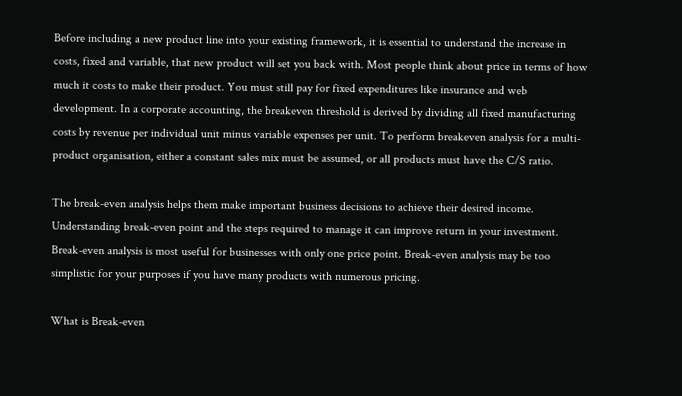Before including a new product line into your existing framework, it is essential to understand the increase in costs, fixed and variable, that new product will set you back with. Most people think about price in terms of how much it costs to make their product. You must still pay for fixed expenditures like insurance and web development. In a corporate accounting, the breakeven threshold is derived by dividing all fixed manufacturing costs by revenue per individual unit minus variable expenses per unit. To perform breakeven analysis for a multi-product organisation, either a constant sales mix must be assumed, or all products must have the C/S ratio.

The break-even analysis helps them make important business decisions to achieve their desired income. Understanding break-even point and the steps required to manage it can improve return in your investment. Break-even analysis is most useful for businesses with only one price point. Break-even analysis may be too simplistic for your purposes if you have many products with numerous pricing.

What is Break-even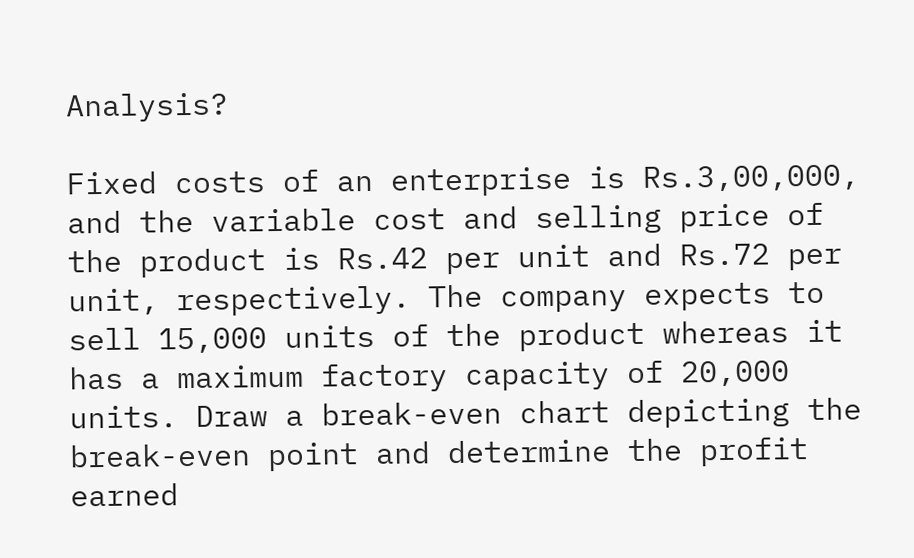Analysis?

Fixed costs of an enterprise is Rs.3,00,000, and the variable cost and selling price of the product is Rs.42 per unit and Rs.72 per unit, respectively. The company expects to sell 15,000 units of the product whereas it has a maximum factory capacity of 20,000 units. Draw a break-even chart depicting the break-even point and determine the profit earned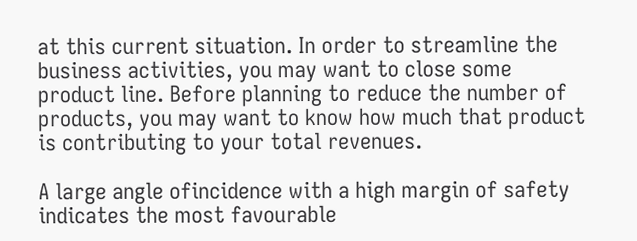at this current situation. In order to streamline the business activities, you may want to close some product line. Before planning to reduce the number of products, you may want to know how much that product is contributing to your total revenues.

A large angle ofincidence with a high margin of safety indicates the most favourable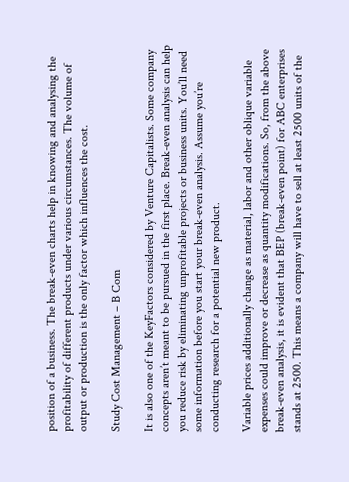position of a business. The break-even charts help in knowing and analysing the profitability of different products under various circumstances. The volume of output or production is the only factor which influences the cost.

Study Cost Management – B Com

It is also one of the KeyFactors considered by Venture Capitalists. Some company concepts aren’t meant to be pursued in the first place. Break-even analysis can help you reduce risk by eliminating unprofitable projects or business units. You’ll need some information before you start your break-even analysis. Assume you’re conducting research for a potential new product.

Variable prices additionally change as material, labor and other oblique variable expenses could improve or decrease as quantity modifications. So, from the above break-even analysis, it is evident that BEP (break-even point) for ABC enterprises stands at 2500. This means a company will have to sell at least 2500 units of the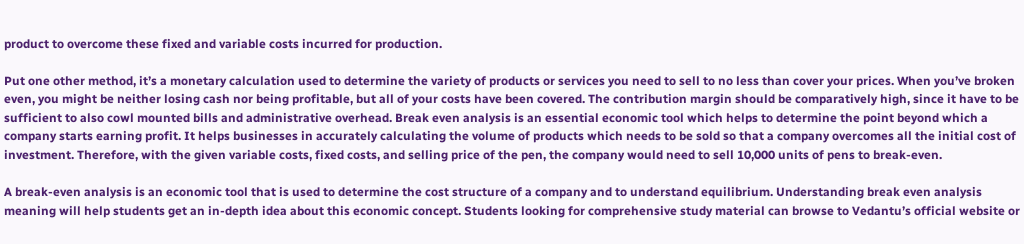product to overcome these fixed and variable costs incurred for production.

Put one other method, it’s a monetary calculation used to determine the variety of products or services you need to sell to no less than cover your prices. When you’ve broken even, you might be neither losing cash nor being profitable, but all of your costs have been covered. The contribution margin should be comparatively high, since it have to be sufficient to also cowl mounted bills and administrative overhead. Break even analysis is an essential economic tool which helps to determine the point beyond which a company starts earning profit. It helps businesses in accurately calculating the volume of products which needs to be sold so that a company overcomes all the initial cost of investment. Therefore, with the given variable costs, fixed costs, and selling price of the pen, the company would need to sell 10,000 units of pens to break-even.

A break-even analysis is an economic tool that is used to determine the cost structure of a company and to understand equilibrium. Understanding break even analysis meaning will help students get an in-depth idea about this economic concept. Students looking for comprehensive study material can browse to Vedantu’s official website or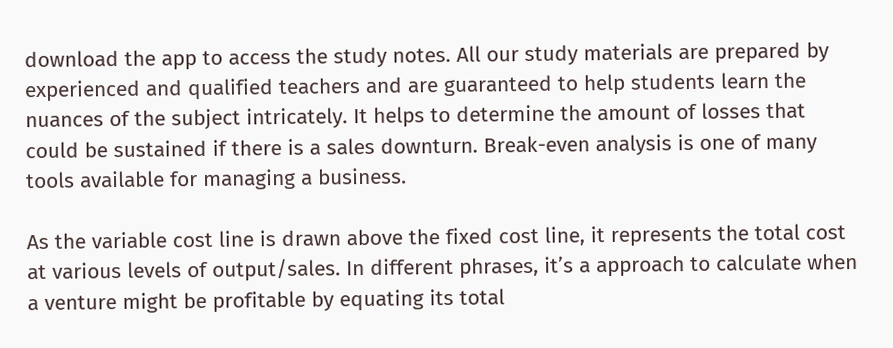download the app to access the study notes. All our study materials are prepared by experienced and qualified teachers and are guaranteed to help students learn the nuances of the subject intricately. It helps to determine the amount of losses that could be sustained if there is a sales downturn. Break-even analysis is one of many tools available for managing a business.

As the variable cost line is drawn above the fixed cost line, it represents the total cost at various levels of output/sales. In different phrases, it’s a approach to calculate when a venture might be profitable by equating its total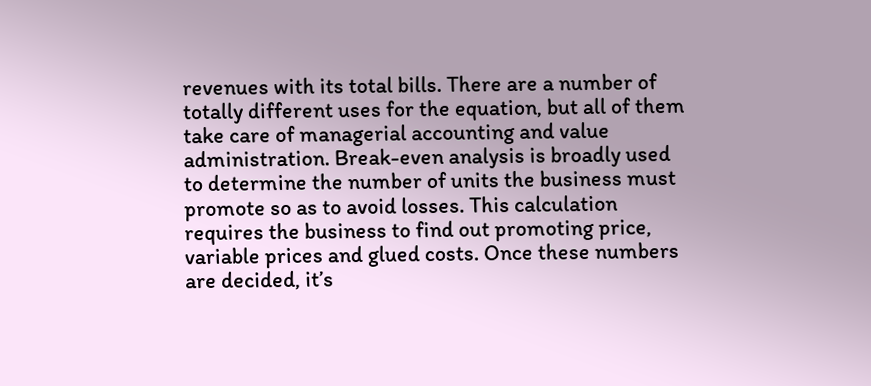revenues with its total bills. There are a number of totally different uses for the equation, but all of them take care of managerial accounting and value administration. Break-even analysis is broadly used to determine the number of units the business must promote so as to avoid losses. This calculation requires the business to find out promoting price, variable prices and glued costs. Once these numbers are decided, it’s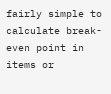fairly simple to calculate break-even point in items or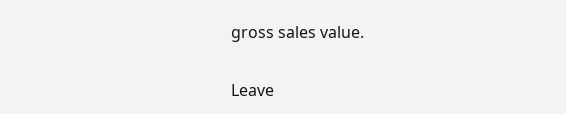gross sales value.


Leave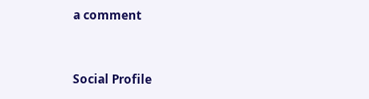a comment


Social Profile